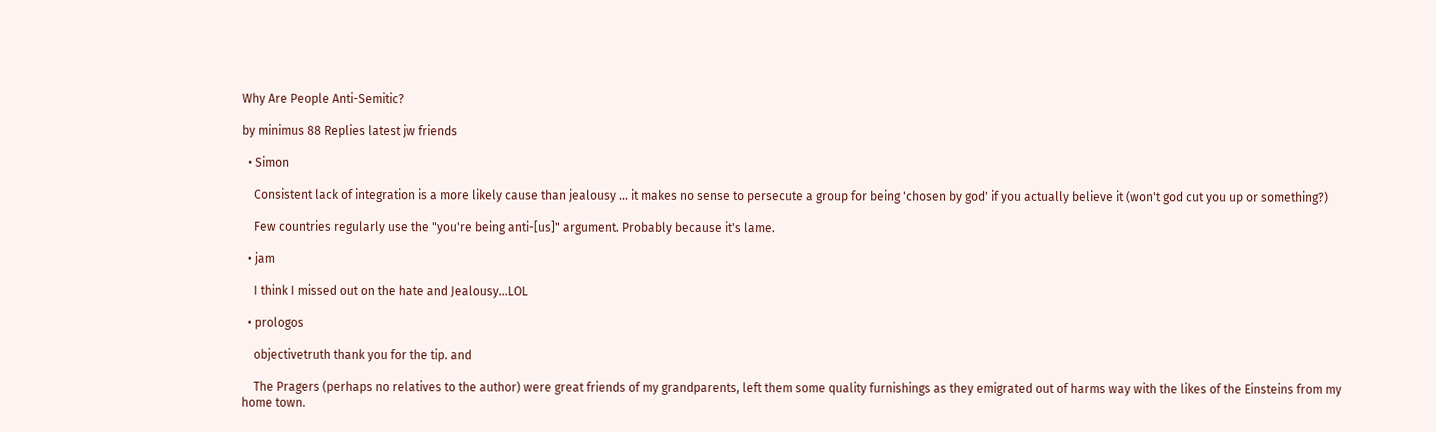Why Are People Anti-Semitic?

by minimus 88 Replies latest jw friends

  • Simon

    Consistent lack of integration is a more likely cause than jealousy ... it makes no sense to persecute a group for being 'chosen by god' if you actually believe it (won't god cut you up or something?)

    Few countries regularly use the "you're being anti-[us]" argument. Probably because it's lame.

  • jam

    I think I missed out on the hate and Jealousy...LOL

  • prologos

    objectivetruth thank you for the tip. and

    The Pragers (perhaps no relatives to the author) were great friends of my grandparents, left them some quality furnishings as they emigrated out of harms way with the likes of the Einsteins from my home town.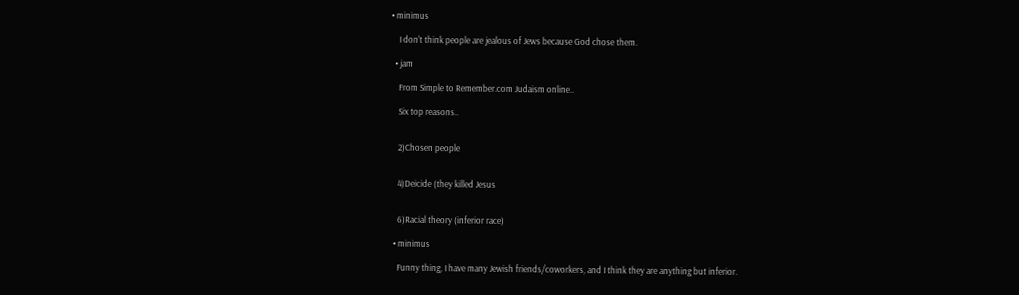• minimus

    I don't think people are jealous of Jews because God chose them.

  • jam

    From Simple to Remember.com Judaism online..

    Six top reasons..


    2)Chosen people


    4)Deicide (they killed Jesus


    6)Racial theory (inferior race)

  • minimus

    Funny thing, I have many Jewish friends/coworkers, and I think they are anything but inferior.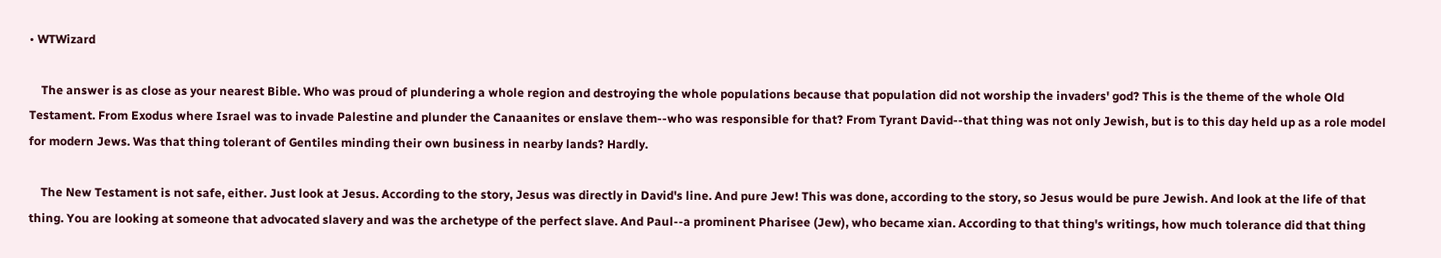• WTWizard

    The answer is as close as your nearest Bible. Who was proud of plundering a whole region and destroying the whole populations because that population did not worship the invaders' god? This is the theme of the whole Old Testament. From Exodus where Israel was to invade Palestine and plunder the Canaanites or enslave them--who was responsible for that? From Tyrant David--that thing was not only Jewish, but is to this day held up as a role model for modern Jews. Was that thing tolerant of Gentiles minding their own business in nearby lands? Hardly.

    The New Testament is not safe, either. Just look at Jesus. According to the story, Jesus was directly in David's line. And pure Jew! This was done, according to the story, so Jesus would be pure Jewish. And look at the life of that thing. You are looking at someone that advocated slavery and was the archetype of the perfect slave. And Paul--a prominent Pharisee (Jew), who became xian. According to that thing's writings, how much tolerance did that thing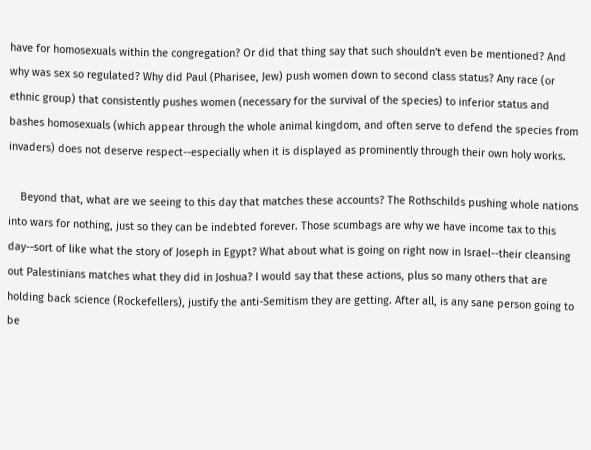have for homosexuals within the congregation? Or did that thing say that such shouldn't even be mentioned? And why was sex so regulated? Why did Paul (Pharisee, Jew) push women down to second class status? Any race (or ethnic group) that consistently pushes women (necessary for the survival of the species) to inferior status and bashes homosexuals (which appear through the whole animal kingdom, and often serve to defend the species from invaders) does not deserve respect--especially when it is displayed as prominently through their own holy works.

    Beyond that, what are we seeing to this day that matches these accounts? The Rothschilds pushing whole nations into wars for nothing, just so they can be indebted forever. Those scumbags are why we have income tax to this day--sort of like what the story of Joseph in Egypt? What about what is going on right now in Israel--their cleansing out Palestinians matches what they did in Joshua? I would say that these actions, plus so many others that are holding back science (Rockefellers), justify the anti-Semitism they are getting. After all, is any sane person going to be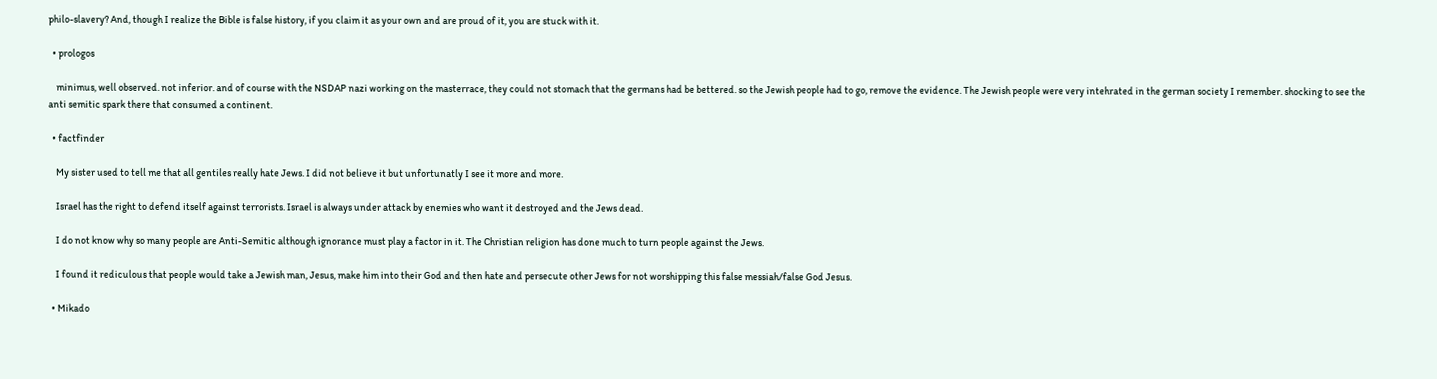philo-slavery? And, though I realize the Bible is false history, if you claim it as your own and are proud of it, you are stuck with it.

  • prologos

    minimus, well observed. not inferior. and of course with the NSDAP nazi working on the masterrace, they could not stomach that the germans had be bettered. so the Jewish people had to go, remove the evidence. The Jewish people were very intehrated in the german society I remember. shocking to see the anti semitic spark there that consumed a continent.

  • factfinder

    My sister used to tell me that all gentiles really hate Jews. I did not believe it but unfortunatly I see it more and more.

    Israel has the right to defend itself against terrorists. Israel is always under attack by enemies who want it destroyed and the Jews dead.

    I do not know why so many people are Anti-Semitic although ignorance must play a factor in it. The Christian religion has done much to turn people against the Jews.

    I found it rediculous that people would take a Jewish man, Jesus, make him into their God and then hate and persecute other Jews for not worshipping this false messiah/false God Jesus.

  • Mikado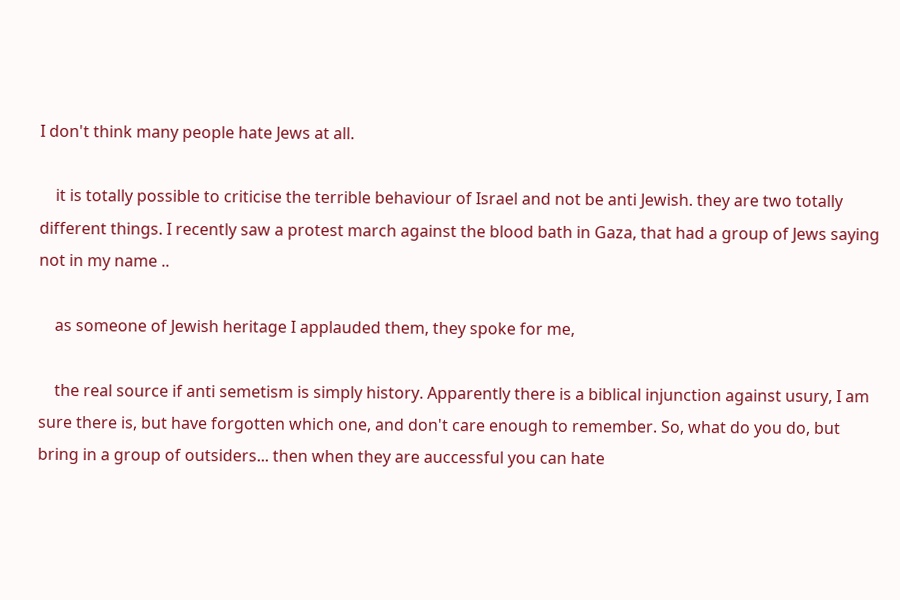I don't think many people hate Jews at all.

    it is totally possible to criticise the terrible behaviour of Israel and not be anti Jewish. they are two totally different things. I recently saw a protest march against the blood bath in Gaza, that had a group of Jews saying not in my name ..

    as someone of Jewish heritage I applauded them, they spoke for me,

    the real source if anti semetism is simply history. Apparently there is a biblical injunction against usury, I am sure there is, but have forgotten which one, and don't care enough to remember. So, what do you do, but bring in a group of outsiders... then when they are auccessful you can hate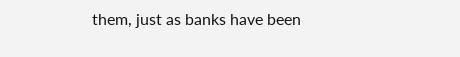them, just as banks have been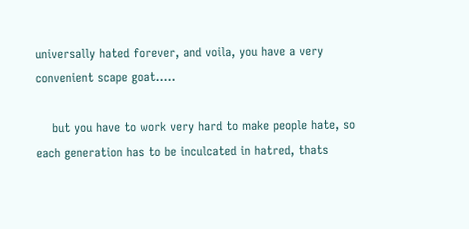universally hated forever, and voila, you have a very convenient scape goat.....

    but you have to work very hard to make people hate, so each generation has to be inculcated in hatred, thats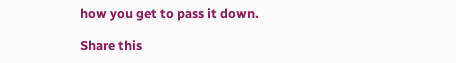how you get to pass it down.

Share this